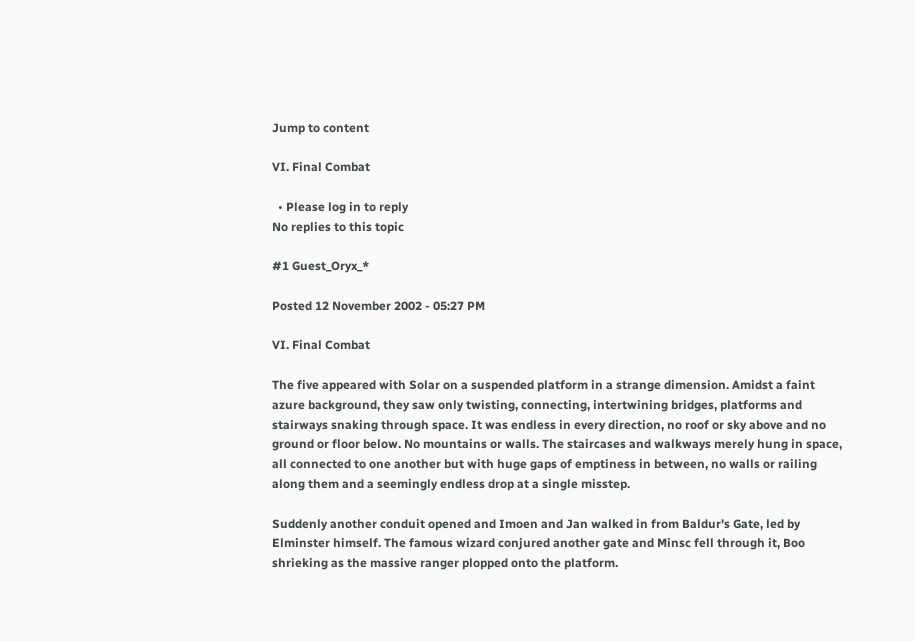Jump to content

VI. Final Combat

  • Please log in to reply
No replies to this topic

#1 Guest_Oryx_*

Posted 12 November 2002 - 05:27 PM

VI. Final Combat

The five appeared with Solar on a suspended platform in a strange dimension. Amidst a faint azure background, they saw only twisting, connecting, intertwining bridges, platforms and stairways snaking through space. It was endless in every direction, no roof or sky above and no ground or floor below. No mountains or walls. The staircases and walkways merely hung in space, all connected to one another but with huge gaps of emptiness in between, no walls or railing along them and a seemingly endless drop at a single misstep.

Suddenly another conduit opened and Imoen and Jan walked in from Baldur's Gate, led by Elminster himself. The famous wizard conjured another gate and Minsc fell through it, Boo shrieking as the massive ranger plopped onto the platform.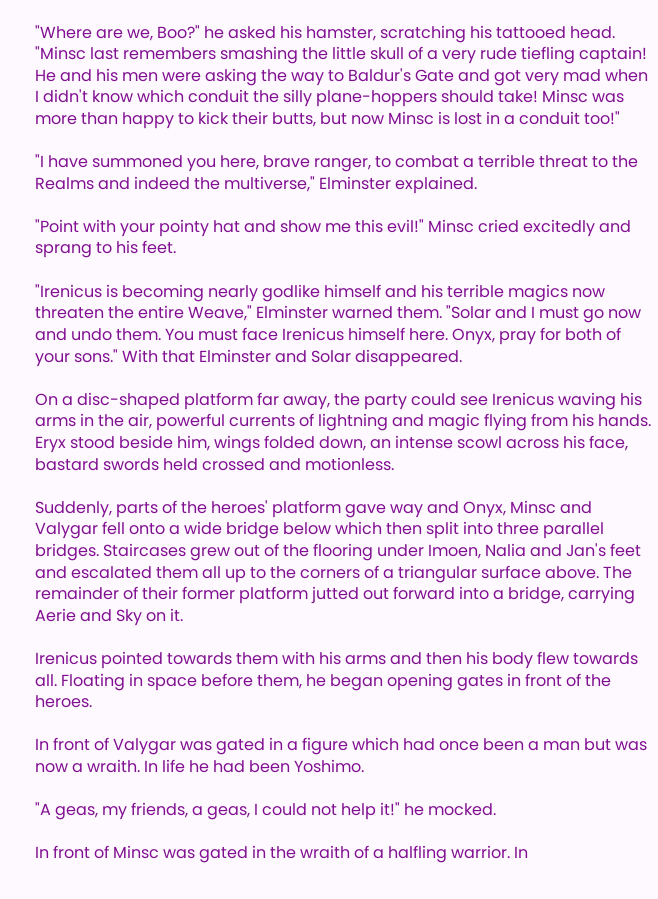"Where are we, Boo?" he asked his hamster, scratching his tattooed head. "Minsc last remembers smashing the little skull of a very rude tiefling captain! He and his men were asking the way to Baldur's Gate and got very mad when I didn't know which conduit the silly plane-hoppers should take! Minsc was more than happy to kick their butts, but now Minsc is lost in a conduit too!"

"I have summoned you here, brave ranger, to combat a terrible threat to the Realms and indeed the multiverse," Elminster explained.

"Point with your pointy hat and show me this evil!" Minsc cried excitedly and sprang to his feet.

"Irenicus is becoming nearly godlike himself and his terrible magics now threaten the entire Weave," Elminster warned them. "Solar and I must go now and undo them. You must face Irenicus himself here. Onyx, pray for both of your sons." With that Elminster and Solar disappeared.

On a disc-shaped platform far away, the party could see Irenicus waving his arms in the air, powerful currents of lightning and magic flying from his hands. Eryx stood beside him, wings folded down, an intense scowl across his face, bastard swords held crossed and motionless.

Suddenly, parts of the heroes' platform gave way and Onyx, Minsc and Valygar fell onto a wide bridge below which then split into three parallel bridges. Staircases grew out of the flooring under Imoen, Nalia and Jan's feet and escalated them all up to the corners of a triangular surface above. The remainder of their former platform jutted out forward into a bridge, carrying Aerie and Sky on it.

Irenicus pointed towards them with his arms and then his body flew towards all. Floating in space before them, he began opening gates in front of the heroes.

In front of Valygar was gated in a figure which had once been a man but was now a wraith. In life he had been Yoshimo.

"A geas, my friends, a geas, I could not help it!" he mocked.

In front of Minsc was gated in the wraith of a halfling warrior. In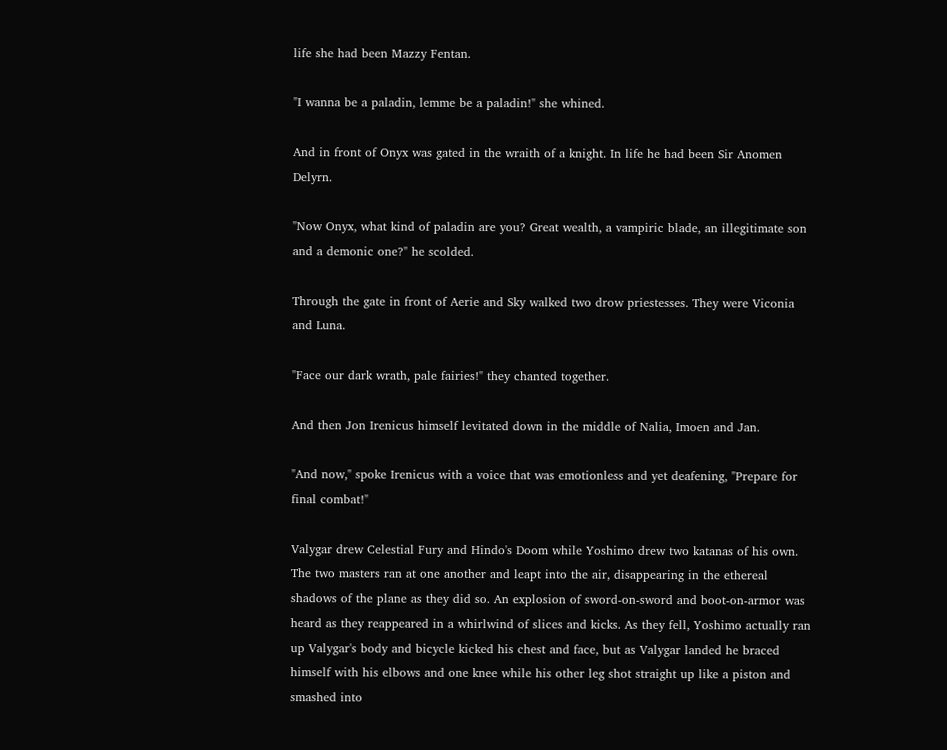life she had been Mazzy Fentan.

"I wanna be a paladin, lemme be a paladin!" she whined.

And in front of Onyx was gated in the wraith of a knight. In life he had been Sir Anomen Delyrn.

"Now Onyx, what kind of paladin are you? Great wealth, a vampiric blade, an illegitimate son and a demonic one?" he scolded.

Through the gate in front of Aerie and Sky walked two drow priestesses. They were Viconia and Luna.

"Face our dark wrath, pale fairies!" they chanted together.

And then Jon Irenicus himself levitated down in the middle of Nalia, Imoen and Jan.

"And now," spoke Irenicus with a voice that was emotionless and yet deafening, "Prepare for final combat!"

Valygar drew Celestial Fury and Hindo's Doom while Yoshimo drew two katanas of his own. The two masters ran at one another and leapt into the air, disappearing in the ethereal shadows of the plane as they did so. An explosion of sword-on-sword and boot-on-armor was heard as they reappeared in a whirlwind of slices and kicks. As they fell, Yoshimo actually ran up Valygar's body and bicycle kicked his chest and face, but as Valygar landed he braced himself with his elbows and one knee while his other leg shot straight up like a piston and smashed into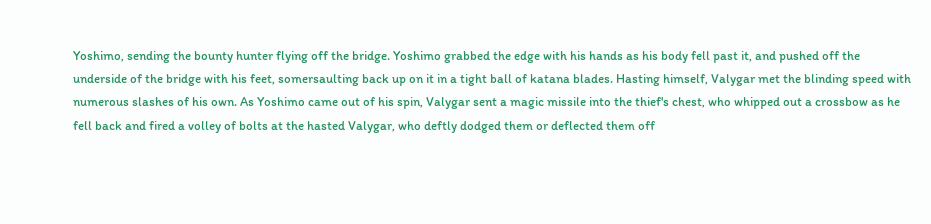Yoshimo, sending the bounty hunter flying off the bridge. Yoshimo grabbed the edge with his hands as his body fell past it, and pushed off the underside of the bridge with his feet, somersaulting back up on it in a tight ball of katana blades. Hasting himself, Valygar met the blinding speed with numerous slashes of his own. As Yoshimo came out of his spin, Valygar sent a magic missile into the thief's chest, who whipped out a crossbow as he fell back and fired a volley of bolts at the hasted Valygar, who deftly dodged them or deflected them off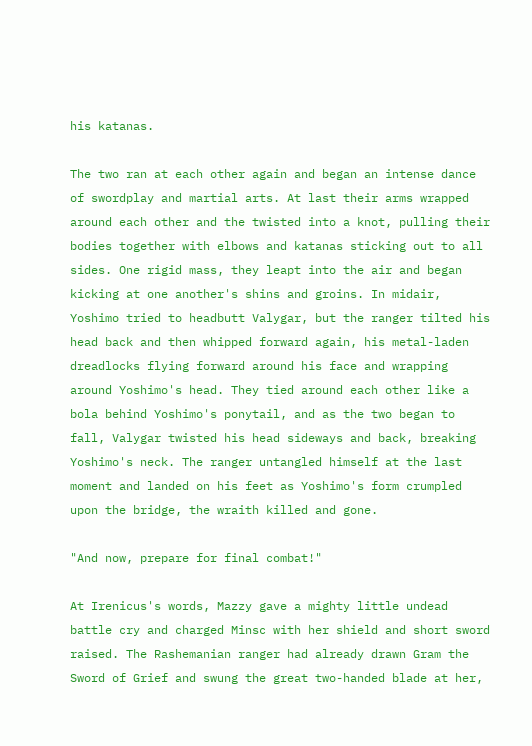his katanas.

The two ran at each other again and began an intense dance of swordplay and martial arts. At last their arms wrapped around each other and the twisted into a knot, pulling their bodies together with elbows and katanas sticking out to all sides. One rigid mass, they leapt into the air and began kicking at one another's shins and groins. In midair, Yoshimo tried to headbutt Valygar, but the ranger tilted his head back and then whipped forward again, his metal-laden dreadlocks flying forward around his face and wrapping around Yoshimo's head. They tied around each other like a bola behind Yoshimo's ponytail, and as the two began to fall, Valygar twisted his head sideways and back, breaking Yoshimo's neck. The ranger untangled himself at the last moment and landed on his feet as Yoshimo's form crumpled upon the bridge, the wraith killed and gone.

"And now, prepare for final combat!"

At Irenicus's words, Mazzy gave a mighty little undead battle cry and charged Minsc with her shield and short sword raised. The Rashemanian ranger had already drawn Gram the Sword of Grief and swung the great two-handed blade at her,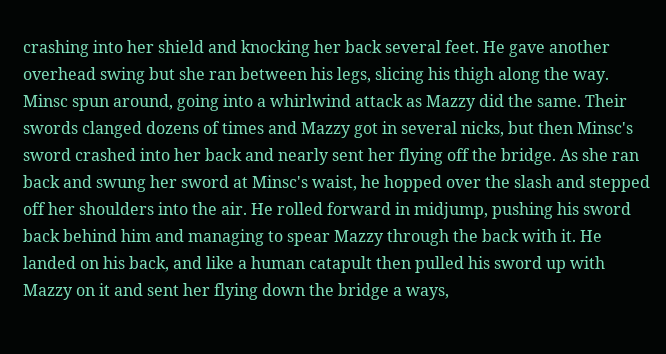crashing into her shield and knocking her back several feet. He gave another overhead swing but she ran between his legs, slicing his thigh along the way. Minsc spun around, going into a whirlwind attack as Mazzy did the same. Their swords clanged dozens of times and Mazzy got in several nicks, but then Minsc's sword crashed into her back and nearly sent her flying off the bridge. As she ran back and swung her sword at Minsc's waist, he hopped over the slash and stepped off her shoulders into the air. He rolled forward in midjump, pushing his sword back behind him and managing to spear Mazzy through the back with it. He landed on his back, and like a human catapult then pulled his sword up with Mazzy on it and sent her flying down the bridge a ways,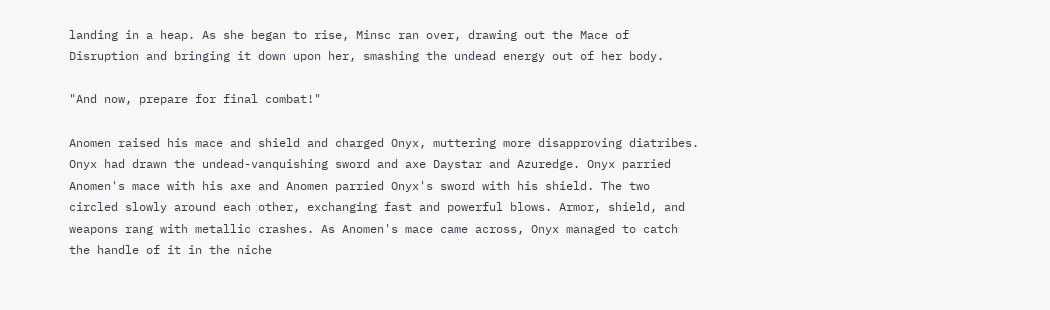landing in a heap. As she began to rise, Minsc ran over, drawing out the Mace of Disruption and bringing it down upon her, smashing the undead energy out of her body.

"And now, prepare for final combat!"

Anomen raised his mace and shield and charged Onyx, muttering more disapproving diatribes. Onyx had drawn the undead-vanquishing sword and axe Daystar and Azuredge. Onyx parried Anomen's mace with his axe and Anomen parried Onyx's sword with his shield. The two circled slowly around each other, exchanging fast and powerful blows. Armor, shield, and weapons rang with metallic crashes. As Anomen's mace came across, Onyx managed to catch the handle of it in the niche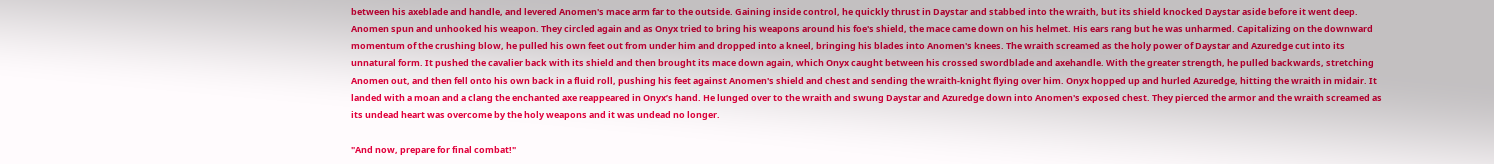between his axeblade and handle, and levered Anomen's mace arm far to the outside. Gaining inside control, he quickly thrust in Daystar and stabbed into the wraith, but its shield knocked Daystar aside before it went deep. Anomen spun and unhooked his weapon. They circled again and as Onyx tried to bring his weapons around his foe's shield, the mace came down on his helmet. His ears rang but he was unharmed. Capitalizing on the downward momentum of the crushing blow, he pulled his own feet out from under him and dropped into a kneel, bringing his blades into Anomen's knees. The wraith screamed as the holy power of Daystar and Azuredge cut into its unnatural form. It pushed the cavalier back with its shield and then brought its mace down again, which Onyx caught between his crossed swordblade and axehandle. With the greater strength, he pulled backwards, stretching Anomen out, and then fell onto his own back in a fluid roll, pushing his feet against Anomen's shield and chest and sending the wraith-knight flying over him. Onyx hopped up and hurled Azuredge, hitting the wraith in midair. It landed with a moan and a clang the enchanted axe reappeared in Onyx’s hand. He lunged over to the wraith and swung Daystar and Azuredge down into Anomen's exposed chest. They pierced the armor and the wraith screamed as its undead heart was overcome by the holy weapons and it was undead no longer.

"And now, prepare for final combat!"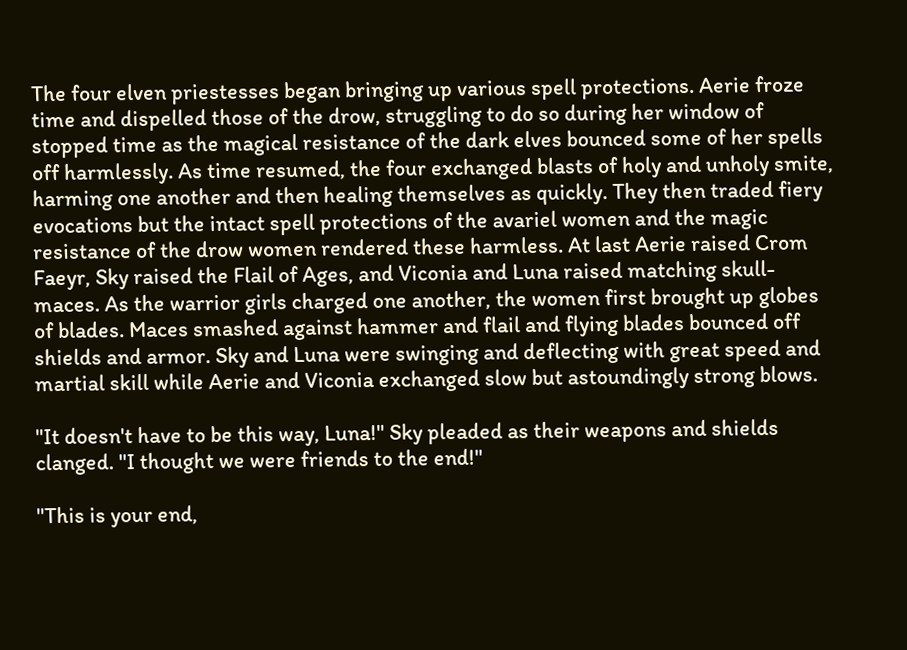The four elven priestesses began bringing up various spell protections. Aerie froze time and dispelled those of the drow, struggling to do so during her window of stopped time as the magical resistance of the dark elves bounced some of her spells off harmlessly. As time resumed, the four exchanged blasts of holy and unholy smite, harming one another and then healing themselves as quickly. They then traded fiery evocations but the intact spell protections of the avariel women and the magic resistance of the drow women rendered these harmless. At last Aerie raised Crom Faeyr, Sky raised the Flail of Ages, and Viconia and Luna raised matching skull-maces. As the warrior girls charged one another, the women first brought up globes of blades. Maces smashed against hammer and flail and flying blades bounced off shields and armor. Sky and Luna were swinging and deflecting with great speed and martial skill while Aerie and Viconia exchanged slow but astoundingly strong blows.

"It doesn't have to be this way, Luna!" Sky pleaded as their weapons and shields clanged. "I thought we were friends to the end!"

"This is your end,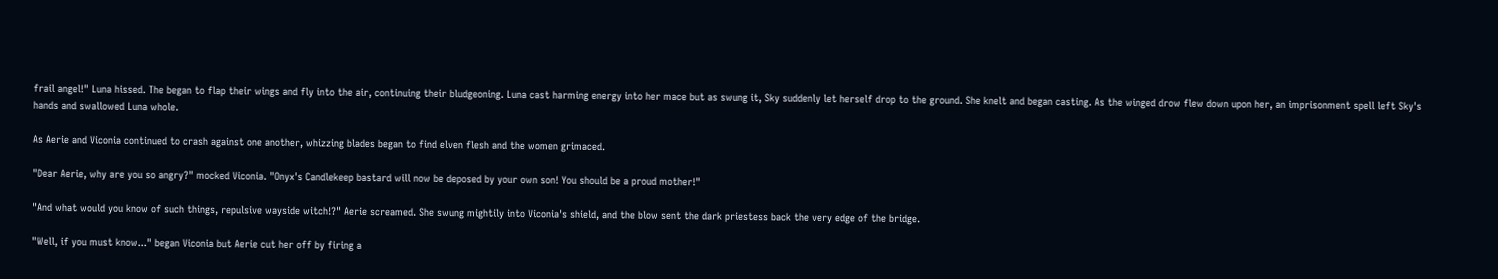frail angel!" Luna hissed. The began to flap their wings and fly into the air, continuing their bludgeoning. Luna cast harming energy into her mace but as swung it, Sky suddenly let herself drop to the ground. She knelt and began casting. As the winged drow flew down upon her, an imprisonment spell left Sky's hands and swallowed Luna whole.

As Aerie and Viconia continued to crash against one another, whizzing blades began to find elven flesh and the women grimaced.

"Dear Aerie, why are you so angry?" mocked Viconia. "Onyx's Candlekeep bastard will now be deposed by your own son! You should be a proud mother!"

"And what would you know of such things, repulsive wayside witch!?" Aerie screamed. She swung mightily into Viconia's shield, and the blow sent the dark priestess back the very edge of the bridge.

"Well, if you must know..." began Viconia but Aerie cut her off by firing a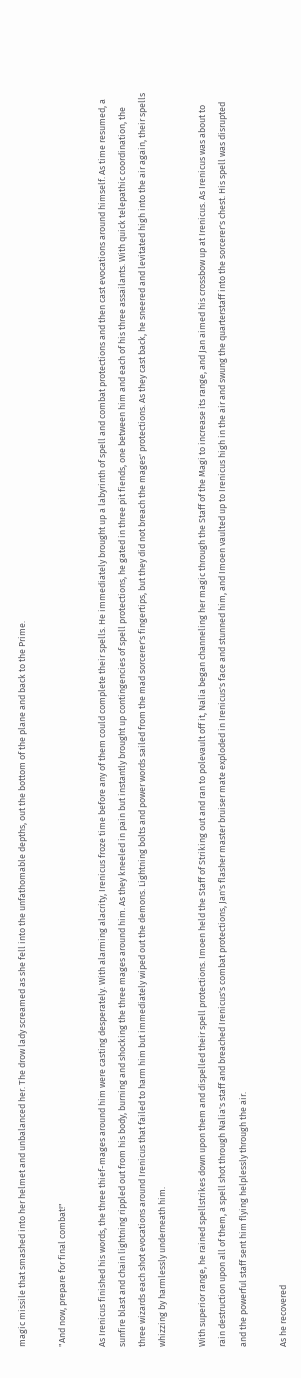magic missile that smashed into her helmet and unbalanced her. The drow lady screamed as she fell into the unfathomable depths, out the bottom of the plane and back to the Prime.

"And now, prepare for final combat!"

As Irenicus finished his words, the three thief-mages around him were casting desperately. With alarming alacrity, Irenicus froze time before any of them could complete their spells. He immediately brought up a labyrinth of spell and combat protections and then cast evocations around himself. As time resumed, a sunfire blast and chain lightning rippled out from his body, burning and shocking the three mages around him. As they kneeled in pain but instantly brought up contingencies of spell protections, he gated in three pit fiends, one between him and each of his three assailants. With quick telepathic coordination, the three wizards each shot evocations around Irenicus that failed to harm him but immediately wiped out the demons. Lightning bolts and power words sailed from the mad sorcerer's fingertips, but they did not breach the mages' protections. As they cast back, he sneered and levitated high into the air again, their spells whizzing by harmlessly underneath him.

With superior range, he rained spellstrikes down upon them and dispelled their spell protections. Imoen held the Staff of Striking out and ran to polevault off it, Nalia began channeling her magic through the Staff of the Magi to increase its range, and Jan aimed his crossbow up at Irenicus. As Irenicus was about to rain destruction upon all of them, a spell shot through Nalia's staff and breached Irenicus's combat protections, Jan's flasher master bruiser mate exploded in Irenicus's face and stunned him, and Imoen vaulted up to Irenicus high in the air and swung the quarterstaff into the sorcerer's chest. His spell was disrupted and the powerful staff sent him flying helplessly through the air.

As he recovered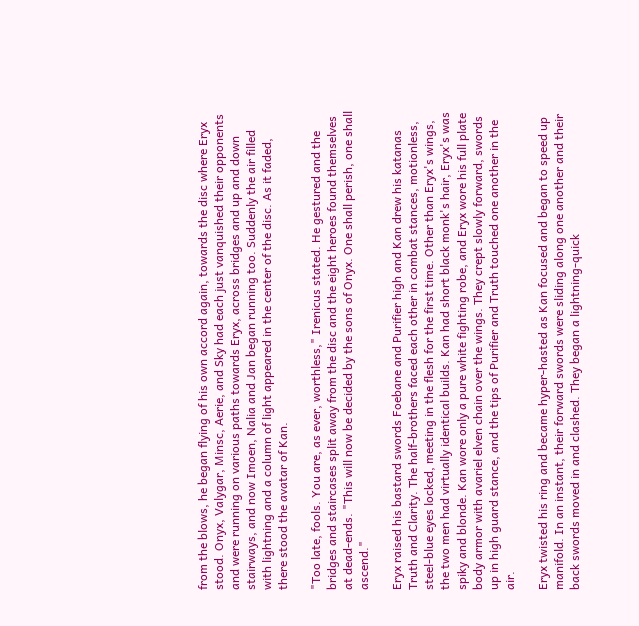from the blows, he began flying of his own accord again, towards the disc where Eryx stood. Onyx, Valygar, Minsc, Aerie, and Sky had each just vanquished their opponents and were running on various paths towards Eryx, across bridges and up and down stairways, and now Imoen, Nalia and Jan began running too. Suddenly the air filled with lightning and a column of light appeared in the center of the disc. As it faded, there stood the avatar of Kan.

"Too late, fools. You are, as ever, worthless," Irenicus stated. He gestured and the bridges and staircases split away from the disc and the eight heroes found themselves at dead-ends. "This will now be decided by the sons of Onyx. One shall perish, one shall ascend."

Eryx raised his bastard swords Foebane and Purifier high and Kan drew his katanas Truth and Clarity. The half-brothers faced each other in combat stances, motionless, steel-blue eyes locked, meeting in the flesh for the first time. Other than Eryx's wings, the two men had virtually identical builds. Kan had short black monk's hair, Eryx's was spiky and blonde. Kan wore only a pure white fighting robe, and Eryx wore his full plate body armor with avariel elven chain over the wings. They crept slowly forward, swords up in high guard stance, and the tips of Purifier and Truth touched one another in the air.

Eryx twisted his ring and became hyper-hasted as Kan focused and began to speed up manifold. In an instant, their forward swords were sliding along one another and their back swords moved in and clashed. They began a lightning-quick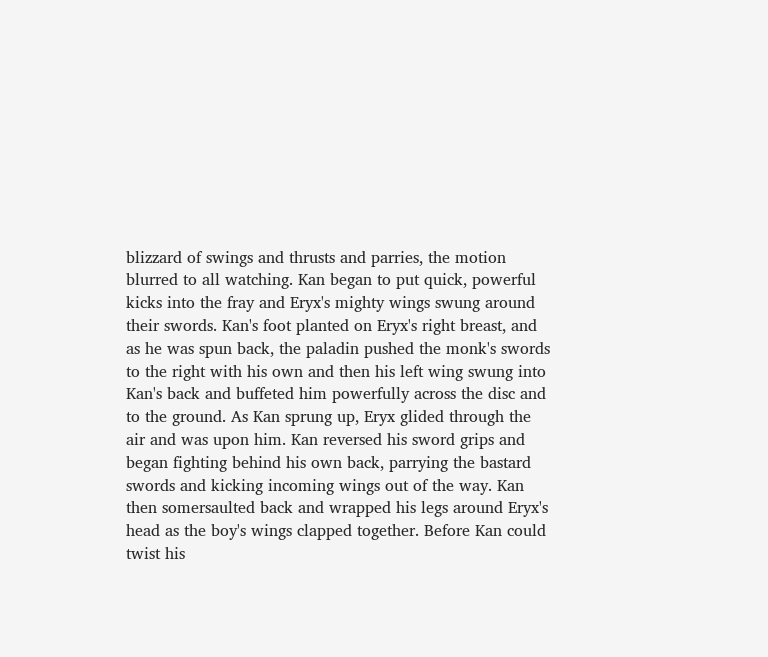blizzard of swings and thrusts and parries, the motion blurred to all watching. Kan began to put quick, powerful kicks into the fray and Eryx's mighty wings swung around their swords. Kan's foot planted on Eryx's right breast, and as he was spun back, the paladin pushed the monk's swords to the right with his own and then his left wing swung into Kan's back and buffeted him powerfully across the disc and to the ground. As Kan sprung up, Eryx glided through the air and was upon him. Kan reversed his sword grips and began fighting behind his own back, parrying the bastard swords and kicking incoming wings out of the way. Kan then somersaulted back and wrapped his legs around Eryx's head as the boy's wings clapped together. Before Kan could twist his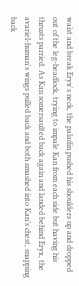waist and break Eryx's neck, the paladin pushed his shoulders up and dropped out of the leg-headlock, trying to impale Kan from each side but having his thrusts parried. As Kan somersaulted back again and landed behind Eryx, the avariel-human's wings pulled back and both smashed into Kan’s chest, snapping back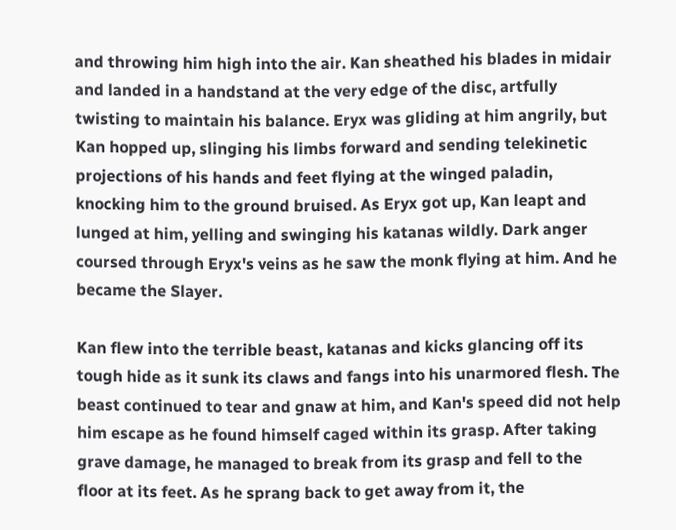and throwing him high into the air. Kan sheathed his blades in midair and landed in a handstand at the very edge of the disc, artfully twisting to maintain his balance. Eryx was gliding at him angrily, but Kan hopped up, slinging his limbs forward and sending telekinetic projections of his hands and feet flying at the winged paladin, knocking him to the ground bruised. As Eryx got up, Kan leapt and lunged at him, yelling and swinging his katanas wildly. Dark anger coursed through Eryx's veins as he saw the monk flying at him. And he became the Slayer.

Kan flew into the terrible beast, katanas and kicks glancing off its tough hide as it sunk its claws and fangs into his unarmored flesh. The beast continued to tear and gnaw at him, and Kan's speed did not help him escape as he found himself caged within its grasp. After taking grave damage, he managed to break from its grasp and fell to the floor at its feet. As he sprang back to get away from it, the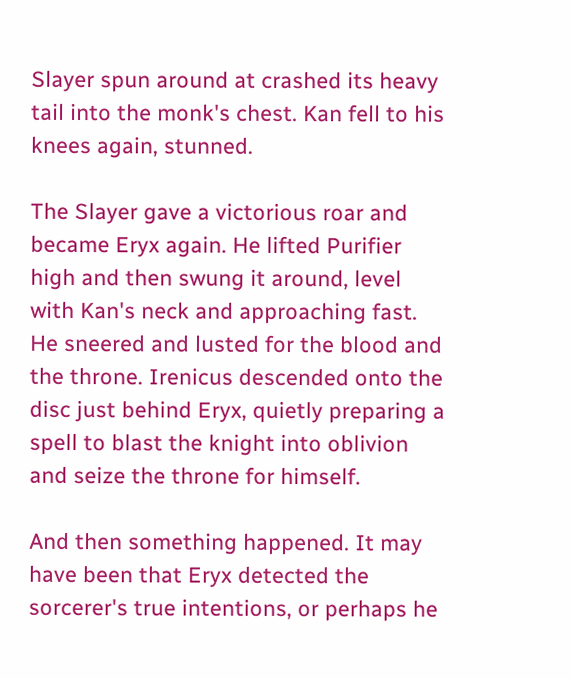Slayer spun around at crashed its heavy tail into the monk's chest. Kan fell to his knees again, stunned.

The Slayer gave a victorious roar and became Eryx again. He lifted Purifier high and then swung it around, level with Kan's neck and approaching fast. He sneered and lusted for the blood and the throne. Irenicus descended onto the disc just behind Eryx, quietly preparing a spell to blast the knight into oblivion and seize the throne for himself.

And then something happened. It may have been that Eryx detected the sorcerer's true intentions, or perhaps he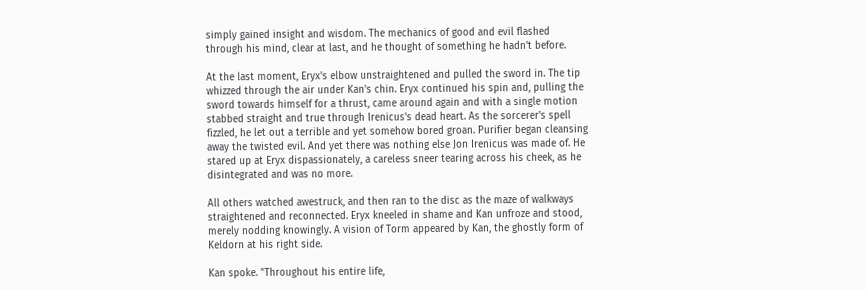simply gained insight and wisdom. The mechanics of good and evil flashed through his mind, clear at last, and he thought of something he hadn't before.

At the last moment, Eryx's elbow unstraightened and pulled the sword in. The tip whizzed through the air under Kan's chin. Eryx continued his spin and, pulling the sword towards himself for a thrust, came around again and with a single motion stabbed straight and true through Irenicus's dead heart. As the sorcerer's spell fizzled, he let out a terrible and yet somehow bored groan. Purifier began cleansing away the twisted evil. And yet there was nothing else Jon Irenicus was made of. He stared up at Eryx dispassionately, a careless sneer tearing across his cheek, as he disintegrated and was no more.

All others watched awestruck, and then ran to the disc as the maze of walkways straightened and reconnected. Eryx kneeled in shame and Kan unfroze and stood, merely nodding knowingly. A vision of Torm appeared by Kan, the ghostly form of Keldorn at his right side.

Kan spoke. "Throughout his entire life,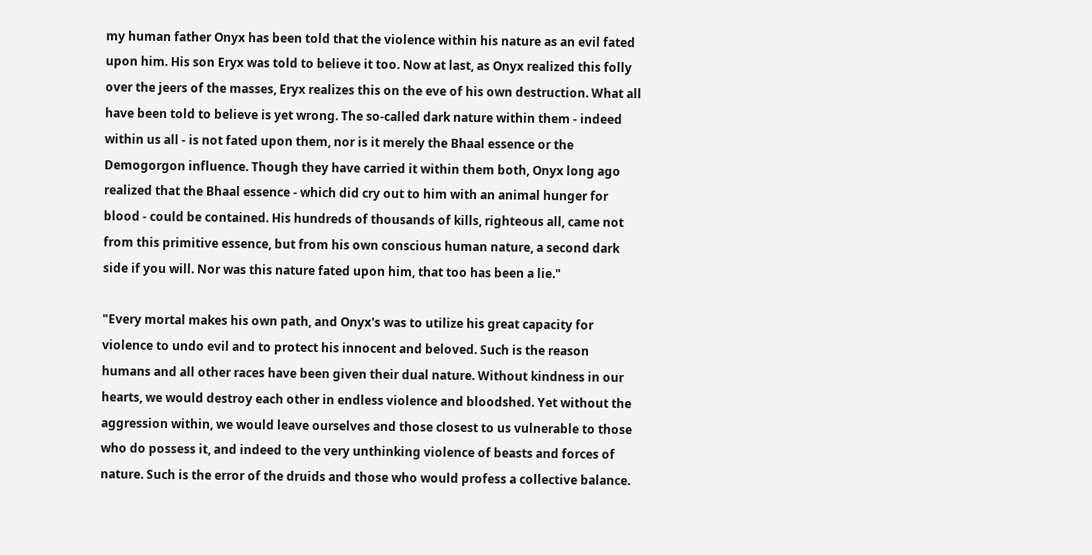my human father Onyx has been told that the violence within his nature as an evil fated upon him. His son Eryx was told to believe it too. Now at last, as Onyx realized this folly over the jeers of the masses, Eryx realizes this on the eve of his own destruction. What all have been told to believe is yet wrong. The so-called dark nature within them - indeed within us all - is not fated upon them, nor is it merely the Bhaal essence or the Demogorgon influence. Though they have carried it within them both, Onyx long ago realized that the Bhaal essence - which did cry out to him with an animal hunger for blood - could be contained. His hundreds of thousands of kills, righteous all, came not from this primitive essence, but from his own conscious human nature, a second dark side if you will. Nor was this nature fated upon him, that too has been a lie."

"Every mortal makes his own path, and Onyx's was to utilize his great capacity for violence to undo evil and to protect his innocent and beloved. Such is the reason humans and all other races have been given their dual nature. Without kindness in our hearts, we would destroy each other in endless violence and bloodshed. Yet without the aggression within, we would leave ourselves and those closest to us vulnerable to those who do possess it, and indeed to the very unthinking violence of beasts and forces of nature. Such is the error of the druids and those who would profess a collective balance.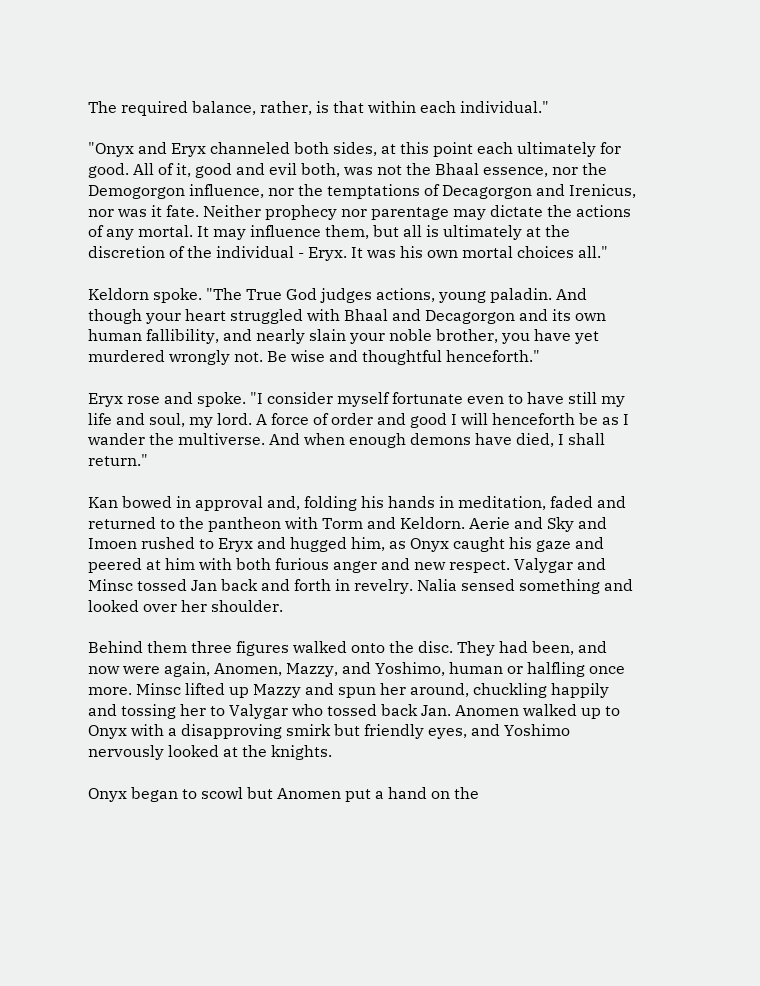The required balance, rather, is that within each individual."

"Onyx and Eryx channeled both sides, at this point each ultimately for good. All of it, good and evil both, was not the Bhaal essence, nor the Demogorgon influence, nor the temptations of Decagorgon and Irenicus, nor was it fate. Neither prophecy nor parentage may dictate the actions of any mortal. It may influence them, but all is ultimately at the discretion of the individual - Eryx. It was his own mortal choices all."

Keldorn spoke. "The True God judges actions, young paladin. And though your heart struggled with Bhaal and Decagorgon and its own human fallibility, and nearly slain your noble brother, you have yet murdered wrongly not. Be wise and thoughtful henceforth."

Eryx rose and spoke. "I consider myself fortunate even to have still my life and soul, my lord. A force of order and good I will henceforth be as I wander the multiverse. And when enough demons have died, I shall return."

Kan bowed in approval and, folding his hands in meditation, faded and returned to the pantheon with Torm and Keldorn. Aerie and Sky and Imoen rushed to Eryx and hugged him, as Onyx caught his gaze and peered at him with both furious anger and new respect. Valygar and Minsc tossed Jan back and forth in revelry. Nalia sensed something and looked over her shoulder.

Behind them three figures walked onto the disc. They had been, and now were again, Anomen, Mazzy, and Yoshimo, human or halfling once more. Minsc lifted up Mazzy and spun her around, chuckling happily and tossing her to Valygar who tossed back Jan. Anomen walked up to Onyx with a disapproving smirk but friendly eyes, and Yoshimo nervously looked at the knights.

Onyx began to scowl but Anomen put a hand on the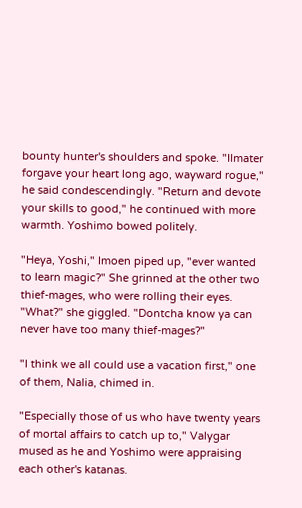bounty hunter's shoulders and spoke. "Ilmater forgave your heart long ago, wayward rogue," he said condescendingly. "Return and devote your skills to good," he continued with more warmth. Yoshimo bowed politely.

"Heya, Yoshi," Imoen piped up, "ever wanted to learn magic?" She grinned at the other two thief-mages, who were rolling their eyes. "What?" she giggled. "Dontcha know ya can never have too many thief-mages?"

"I think we all could use a vacation first," one of them, Nalia, chimed in.

"Especially those of us who have twenty years of mortal affairs to catch up to," Valygar mused as he and Yoshimo were appraising each other's katanas.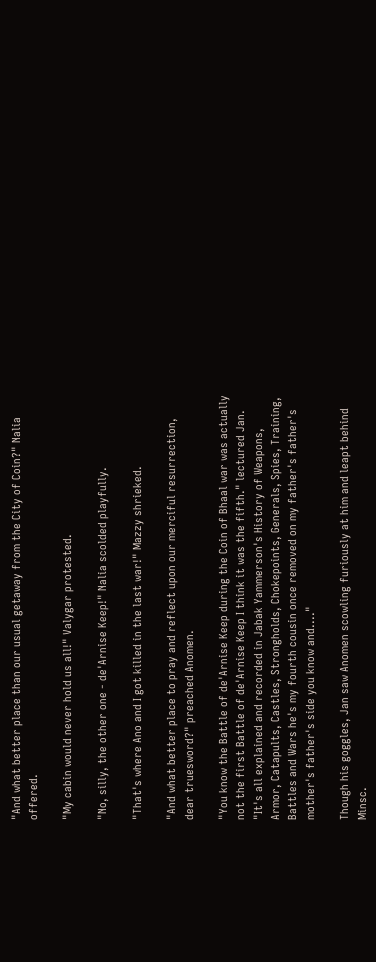"And what better place than our usual getaway from the City of Coin?" Nalia offered.

"My cabin would never hold us all!" Valygar protested.

"No, silly, the other one - de'Arnise Keep!" Nalia scolded playfully.

"That's where Ano and I got killed in the last war!" Mazzy shrieked.

"And what better place to pray and reflect upon our merciful resurrection, dear truesword?" preached Anomen.

"You know the Battle of de'Arnise Keep during the Coin of Bhaal war was actually not the first Battle of de'Arnise Keep I think it was the fifth." lectured Jan. "It's all explained and recorded in Jabak Yammerson's History of Weapons, Armor, Catapults, Castles, Strongholds, Chokepoints, Generals, Spies, Training, Battles and Wars he's my fourth cousin once removed on my father's father's mother's father's side you know and...."

Though his goggles, Jan saw Anomen scowling furiously at him and leapt behind Minsc.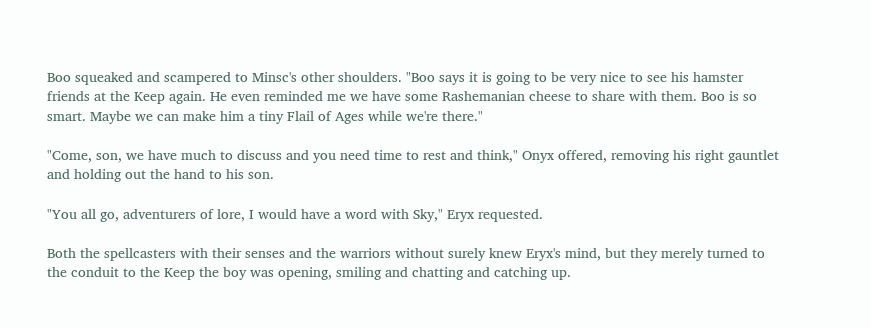Boo squeaked and scampered to Minsc's other shoulders. "Boo says it is going to be very nice to see his hamster friends at the Keep again. He even reminded me we have some Rashemanian cheese to share with them. Boo is so smart. Maybe we can make him a tiny Flail of Ages while we're there."

"Come, son, we have much to discuss and you need time to rest and think," Onyx offered, removing his right gauntlet and holding out the hand to his son.

"You all go, adventurers of lore, I would have a word with Sky," Eryx requested.

Both the spellcasters with their senses and the warriors without surely knew Eryx's mind, but they merely turned to the conduit to the Keep the boy was opening, smiling and chatting and catching up.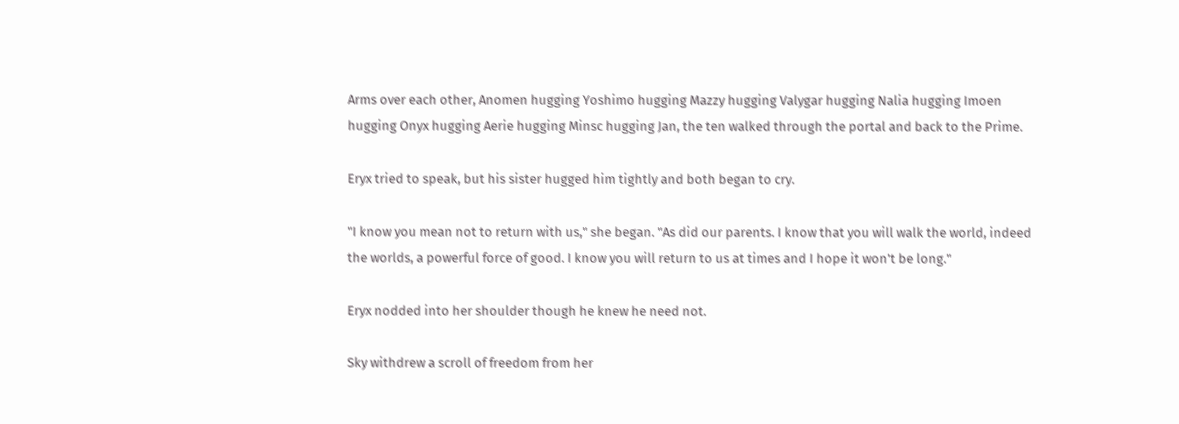Arms over each other, Anomen hugging Yoshimo hugging Mazzy hugging Valygar hugging Nalia hugging Imoen hugging Onyx hugging Aerie hugging Minsc hugging Jan, the ten walked through the portal and back to the Prime.

Eryx tried to speak, but his sister hugged him tightly and both began to cry.

"I know you mean not to return with us," she began. "As did our parents. I know that you will walk the world, indeed the worlds, a powerful force of good. I know you will return to us at times and I hope it won't be long."

Eryx nodded into her shoulder though he knew he need not.

Sky withdrew a scroll of freedom from her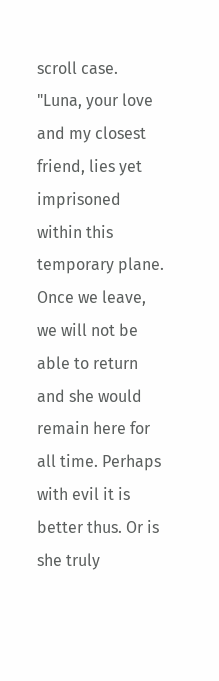scroll case. "Luna, your love and my closest friend, lies yet imprisoned within this temporary plane. Once we leave, we will not be able to return and she would remain here for all time. Perhaps with evil it is better thus. Or is she truly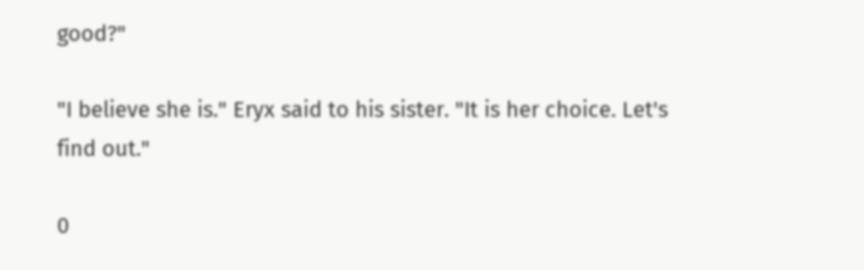good?"

"I believe she is." Eryx said to his sister. "It is her choice. Let's find out."

0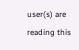user(s) are reading this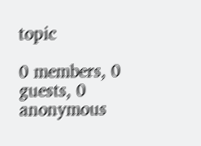topic

0 members, 0 guests, 0 anonymous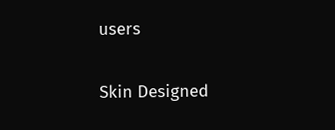users

Skin Designed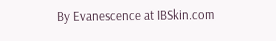By Evanescence at IBSkin.com